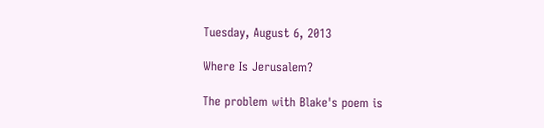Tuesday, August 6, 2013

Where Is Jerusalem?

The problem with Blake's poem is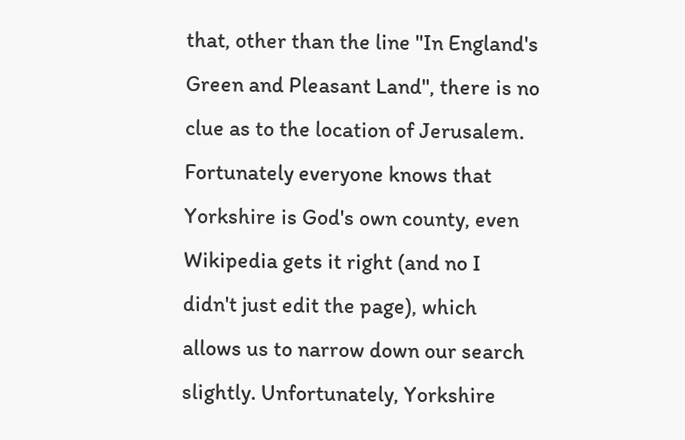that, other than the line "In England's Green and Pleasant Land", there is no clue as to the location of Jerusalem. Fortunately everyone knows that Yorkshire is God's own county, even Wikipedia gets it right (and no I didn't just edit the page), which allows us to narrow down our search slightly. Unfortunately, Yorkshire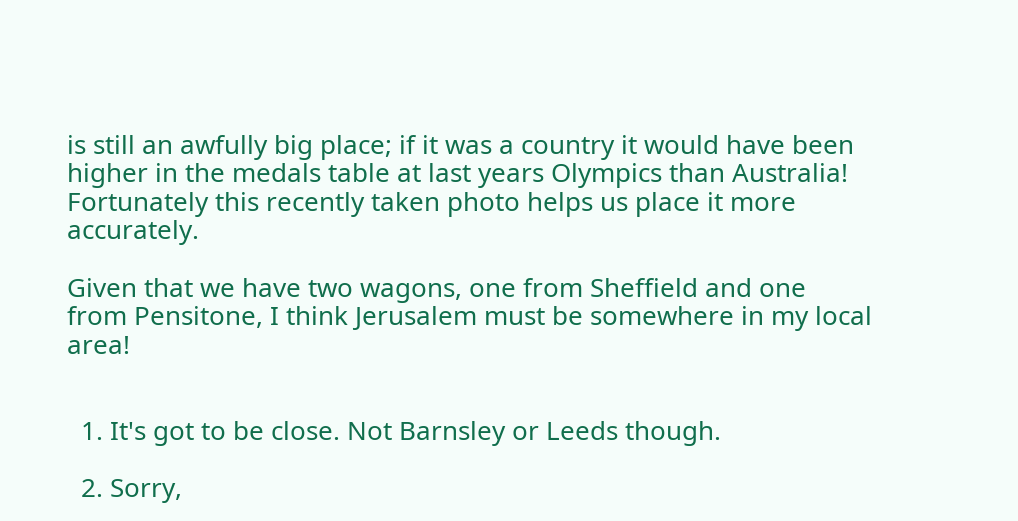is still an awfully big place; if it was a country it would have been higher in the medals table at last years Olympics than Australia! Fortunately this recently taken photo helps us place it more accurately.

Given that we have two wagons, one from Sheffield and one from Pensitone, I think Jerusalem must be somewhere in my local area!


  1. It's got to be close. Not Barnsley or Leeds though.

  2. Sorry,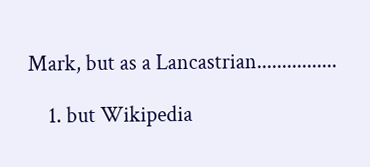Mark, but as a Lancastrian................

    1. but Wikipedia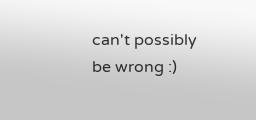can't possibly be wrong :)